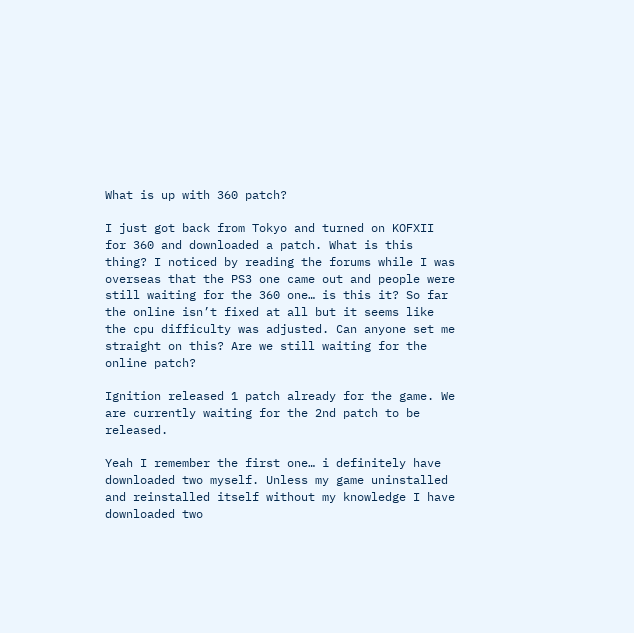What is up with 360 patch?

I just got back from Tokyo and turned on KOFXII for 360 and downloaded a patch. What is this thing? I noticed by reading the forums while I was overseas that the PS3 one came out and people were still waiting for the 360 one… is this it? So far the online isn’t fixed at all but it seems like the cpu difficulty was adjusted. Can anyone set me straight on this? Are we still waiting for the online patch?

Ignition released 1 patch already for the game. We are currently waiting for the 2nd patch to be released.

Yeah I remember the first one… i definitely have downloaded two myself. Unless my game uninstalled and reinstalled itself without my knowledge I have downloaded two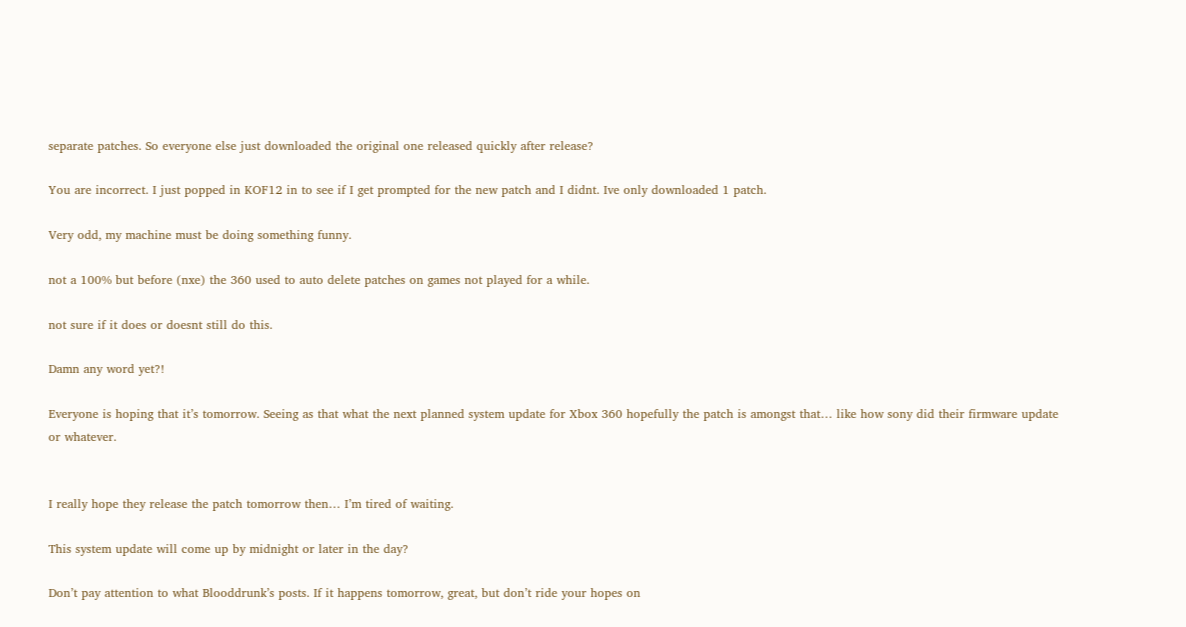separate patches. So everyone else just downloaded the original one released quickly after release?

You are incorrect. I just popped in KOF12 in to see if I get prompted for the new patch and I didnt. Ive only downloaded 1 patch.

Very odd, my machine must be doing something funny.

not a 100% but before (nxe) the 360 used to auto delete patches on games not played for a while.

not sure if it does or doesnt still do this.

Damn any word yet?!

Everyone is hoping that it’s tomorrow. Seeing as that what the next planned system update for Xbox 360 hopefully the patch is amongst that… like how sony did their firmware update or whatever.


I really hope they release the patch tomorrow then… I’m tired of waiting.

This system update will come up by midnight or later in the day?

Don’t pay attention to what Blooddrunk’s posts. If it happens tomorrow, great, but don’t ride your hopes on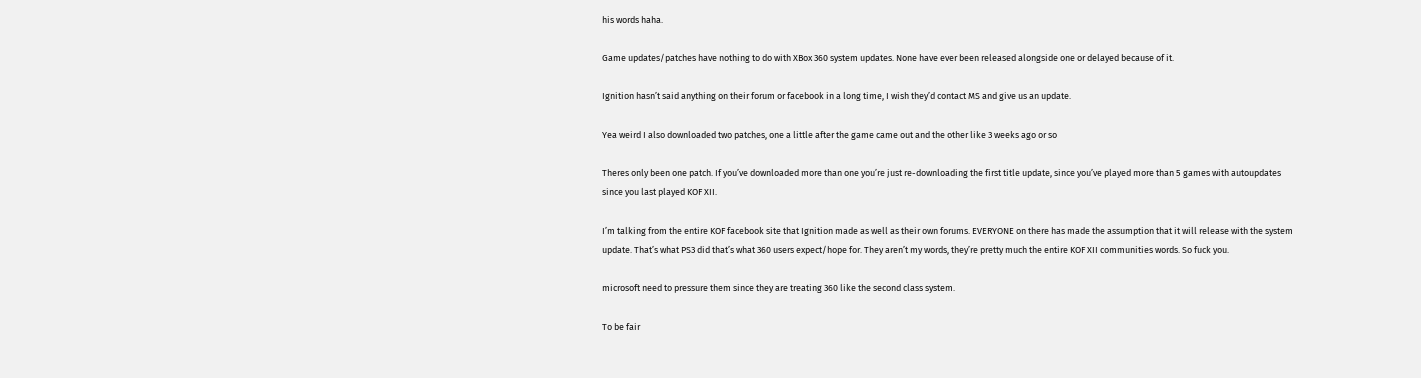his words haha.

Game updates/patches have nothing to do with XBox 360 system updates. None have ever been released alongside one or delayed because of it.

Ignition hasn’t said anything on their forum or facebook in a long time, I wish they’d contact MS and give us an update.

Yea weird I also downloaded two patches, one a little after the game came out and the other like 3 weeks ago or so

Theres only been one patch. If you’ve downloaded more than one you’re just re-downloading the first title update, since you’ve played more than 5 games with autoupdates since you last played KOF XII.

I’m talking from the entire KOF facebook site that Ignition made as well as their own forums. EVERYONE on there has made the assumption that it will release with the system update. That’s what PS3 did that’s what 360 users expect/hope for. They aren’t my words, they’re pretty much the entire KOF XII communities words. So fuck you.

microsoft need to pressure them since they are treating 360 like the second class system.

To be fair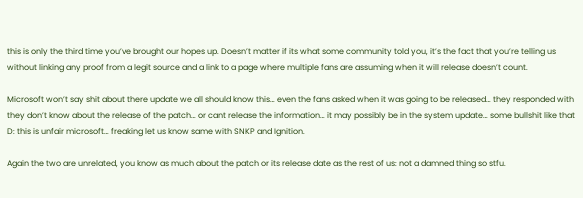this is only the third time you’ve brought our hopes up. Doesn’t matter if its what some community told you, it’s the fact that you’re telling us without linking any proof from a legit source and a link to a page where multiple fans are assuming when it will release doesn’t count.

Microsoft won’t say shit about there update we all should know this… even the fans asked when it was going to be released… they responded with they don’t know about the release of the patch… or cant release the information… it may possibly be in the system update… some bullshit like that D: this is unfair microsoft… freaking let us know same with SNKP and Ignition.

Again the two are unrelated, you know as much about the patch or its release date as the rest of us: not a damned thing so stfu.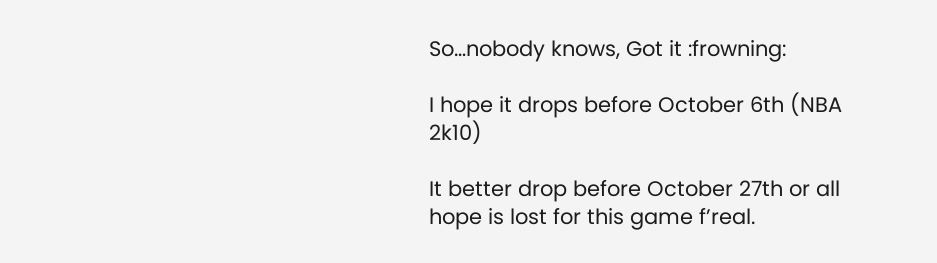So…nobody knows, Got it :frowning:

I hope it drops before October 6th (NBA 2k10)

It better drop before October 27th or all hope is lost for this game f’real.